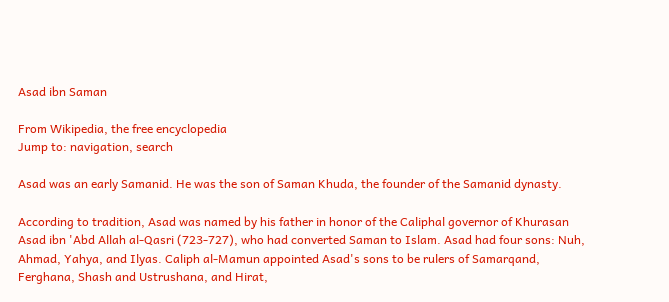Asad ibn Saman

From Wikipedia, the free encyclopedia
Jump to: navigation, search

Asad was an early Samanid. He was the son of Saman Khuda, the founder of the Samanid dynasty.

According to tradition, Asad was named by his father in honor of the Caliphal governor of Khurasan Asad ibn 'Abd Allah al-Qasri (723-727), who had converted Saman to Islam. Asad had four sons: Nuh, Ahmad, Yahya, and Ilyas. Caliph al-Mamun appointed Asad's sons to be rulers of Samarqand, Ferghana, Shash and Ustrushana, and Hirat,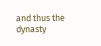and thus the dynasty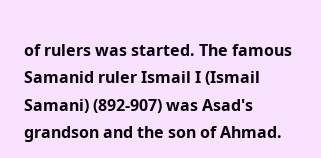of rulers was started. The famous Samanid ruler Ismail I (Ismail Samani) (892-907) was Asad's grandson and the son of Ahmad.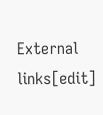External links[edit]